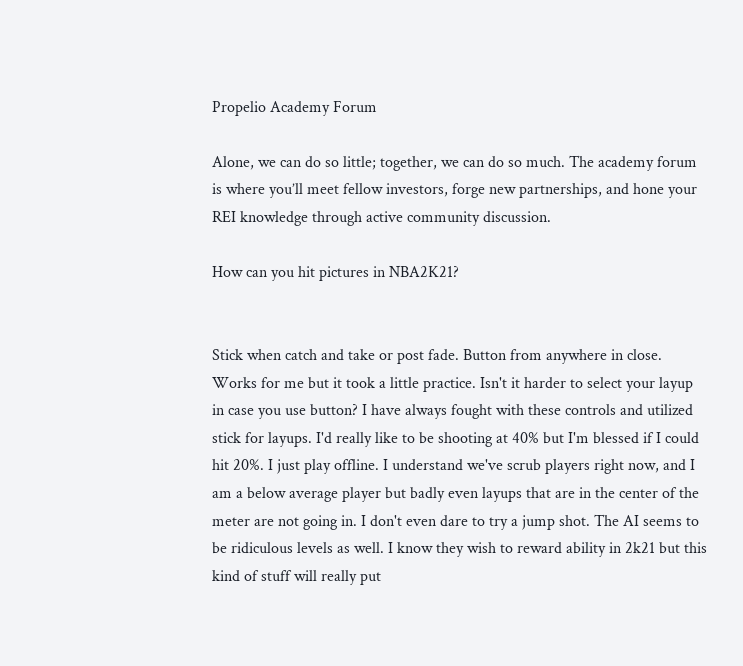Propelio Academy Forum

Alone, we can do so little; together, we can do so much. The academy forum is where you’ll meet fellow investors, forge new partnerships, and hone your REI knowledge through active community discussion.

How can you hit pictures in NBA2K21?


Stick when catch and take or post fade. Button from anywhere in close. Works for me but it took a little practice. Isn't it harder to select your layup in case you use button? I have always fought with these controls and utilized stick for layups. I'd really like to be shooting at 40% but I'm blessed if I could hit 20%. I just play offline. I understand we've scrub players right now, and I am a below average player but badly even layups that are in the center of the meter are not going in. I don't even dare to try a jump shot. The AI seems to be ridiculous levels as well. I know they wish to reward ability in 2k21 but this kind of stuff will really put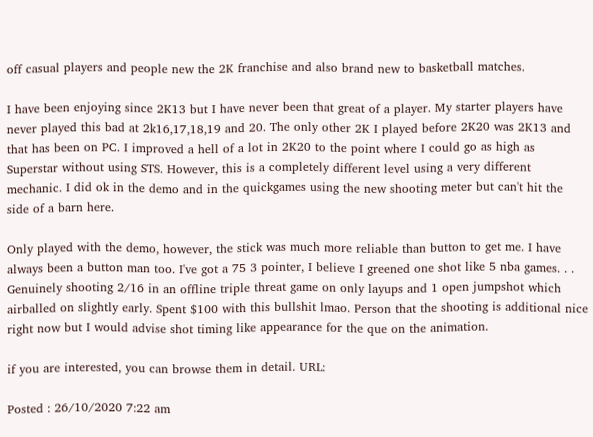off casual players and people new the 2K franchise and also brand new to basketball matches.

I have been enjoying since 2K13 but I have never been that great of a player. My starter players have never played this bad at 2k16,17,18,19 and 20. The only other 2K I played before 2K20 was 2K13 and that has been on PC. I improved a hell of a lot in 2K20 to the point where I could go as high as Superstar without using STS. However, this is a completely different level using a very different mechanic. I did ok in the demo and in the quickgames using the new shooting meter but can't hit the side of a barn here.

Only played with the demo, however, the stick was much more reliable than button to get me. I have always been a button man too. I've got a 75 3 pointer, I believe I greened one shot like 5 nba games. . . Genuinely shooting 2/16 in an offline triple threat game on only layups and 1 open jumpshot which airballed on slightly early. Spent $100 with this bullshit lmao. Person that the shooting is additional nice right now but I would advise shot timing like appearance for the que on the animation.

if you are interested, you can browse them in detail. URL:

Posted : 26/10/2020 7:22 am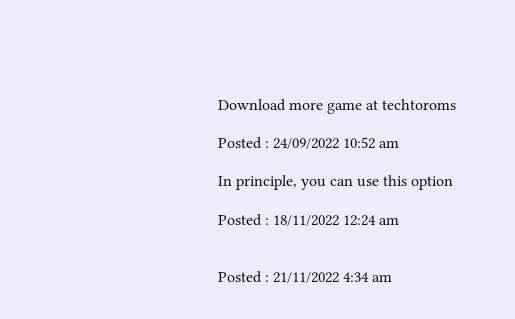Download more game at techtoroms

Posted : 24/09/2022 10:52 am

In principle, you can use this option

Posted : 18/11/2022 12:24 am


Posted : 21/11/2022 4:34 am